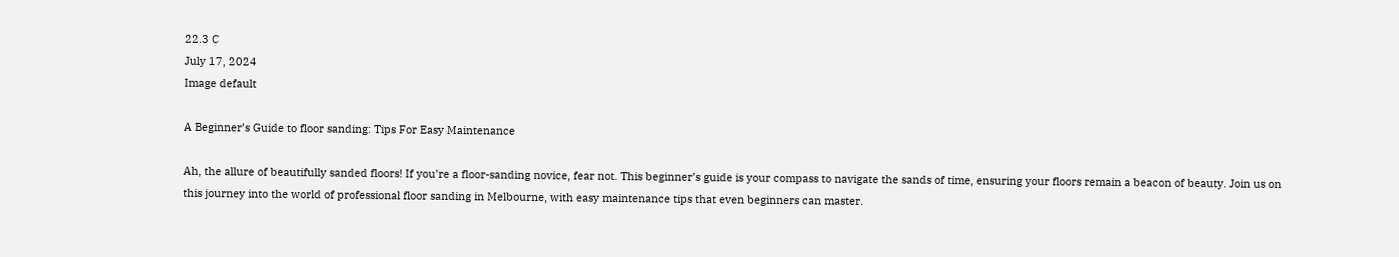22.3 C
July 17, 2024
Image default

A Beginner’s Guide to floor sanding: Tips For Easy Maintenance

Ah, the allure of beautifully sanded floors! If you’re a floor-sanding novice, fear not. This beginner’s guide is your compass to navigate the sands of time, ensuring your floors remain a beacon of beauty. Join us on this journey into the world of professional floor sanding in Melbourne, with easy maintenance tips that even beginners can master.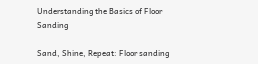Understanding the Basics of Floor Sanding

Sand, Shine, Repeat: Floor sanding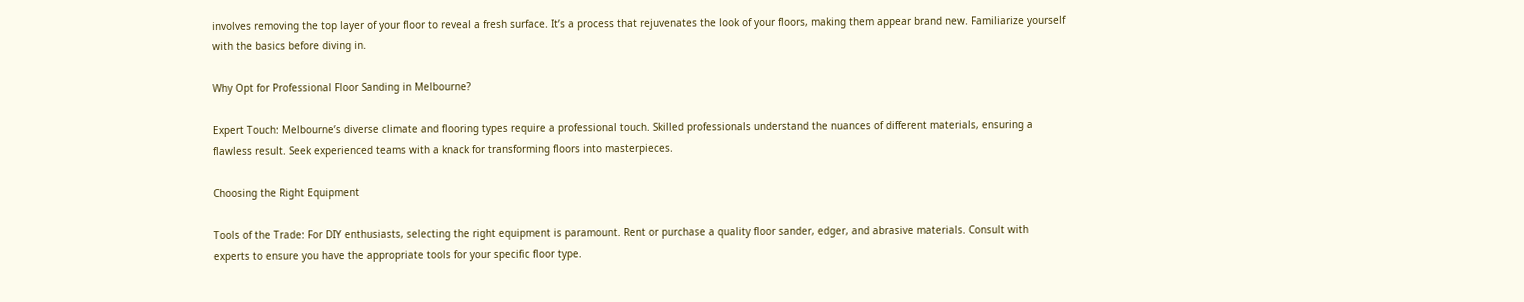involves removing the top layer of your floor to reveal a fresh surface. It’s a process that rejuvenates the look of your floors, making them appear brand new. Familiarize yourself with the basics before diving in.

Why Opt for Professional Floor Sanding in Melbourne?

Expert Touch: Melbourne’s diverse climate and flooring types require a professional touch. Skilled professionals understand the nuances of different materials, ensuring a flawless result. Seek experienced teams with a knack for transforming floors into masterpieces.

Choosing the Right Equipment

Tools of the Trade: For DIY enthusiasts, selecting the right equipment is paramount. Rent or purchase a quality floor sander, edger, and abrasive materials. Consult with experts to ensure you have the appropriate tools for your specific floor type.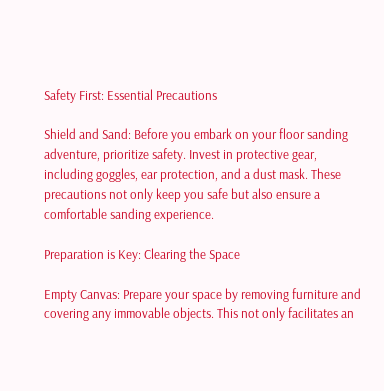Safety First: Essential Precautions

Shield and Sand: Before you embark on your floor sanding adventure, prioritize safety. Invest in protective gear, including goggles, ear protection, and a dust mask. These precautions not only keep you safe but also ensure a comfortable sanding experience.

Preparation is Key: Clearing the Space

Empty Canvas: Prepare your space by removing furniture and covering any immovable objects. This not only facilitates an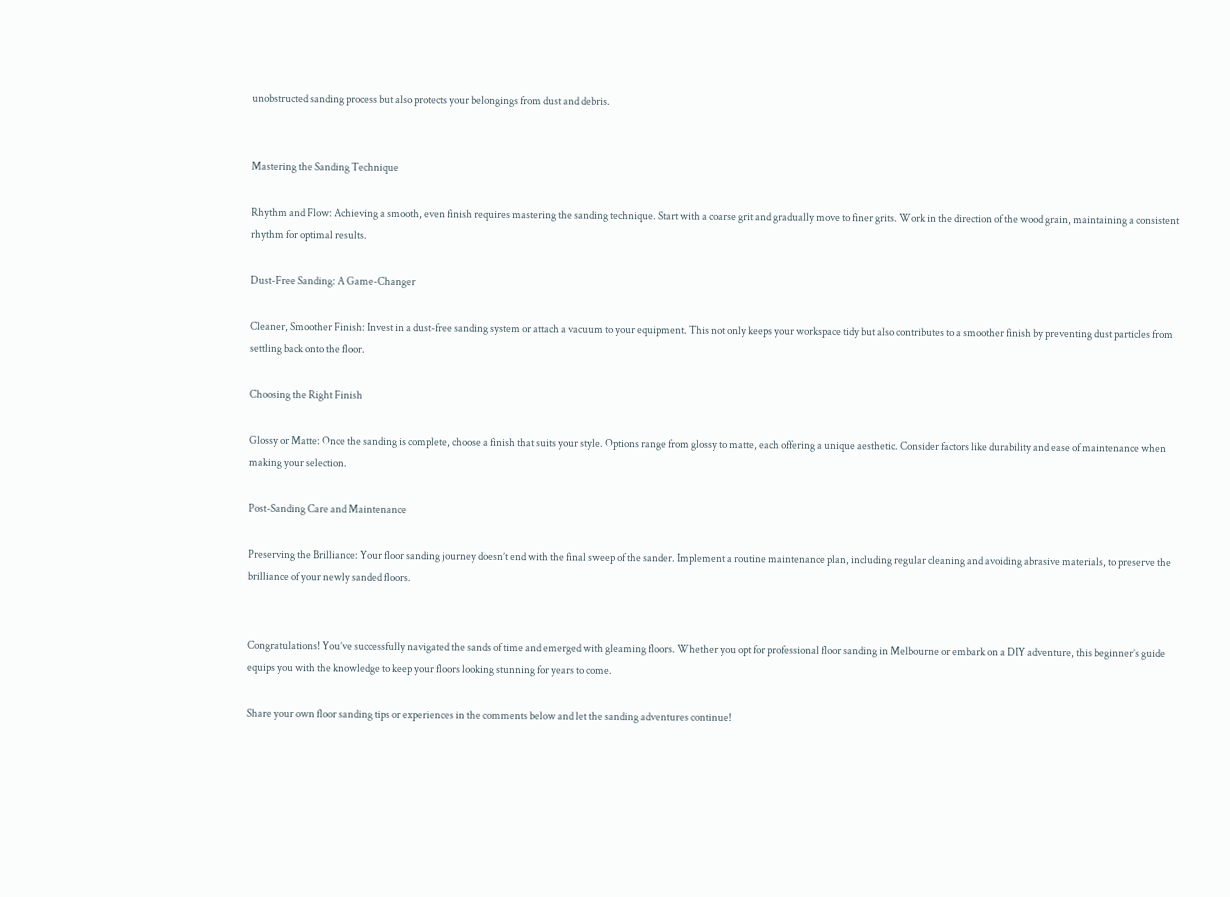unobstructed sanding process but also protects your belongings from dust and debris.


Mastering the Sanding Technique

Rhythm and Flow: Achieving a smooth, even finish requires mastering the sanding technique. Start with a coarse grit and gradually move to finer grits. Work in the direction of the wood grain, maintaining a consistent rhythm for optimal results.

Dust-Free Sanding: A Game-Changer

Cleaner, Smoother Finish: Invest in a dust-free sanding system or attach a vacuum to your equipment. This not only keeps your workspace tidy but also contributes to a smoother finish by preventing dust particles from settling back onto the floor.

Choosing the Right Finish

Glossy or Matte: Once the sanding is complete, choose a finish that suits your style. Options range from glossy to matte, each offering a unique aesthetic. Consider factors like durability and ease of maintenance when making your selection.

Post-Sanding Care and Maintenance

Preserving the Brilliance: Your floor sanding journey doesn’t end with the final sweep of the sander. Implement a routine maintenance plan, including regular cleaning and avoiding abrasive materials, to preserve the brilliance of your newly sanded floors.


Congratulations! You’ve successfully navigated the sands of time and emerged with gleaming floors. Whether you opt for professional floor sanding in Melbourne or embark on a DIY adventure, this beginner’s guide equips you with the knowledge to keep your floors looking stunning for years to come.

Share your own floor sanding tips or experiences in the comments below and let the sanding adventures continue!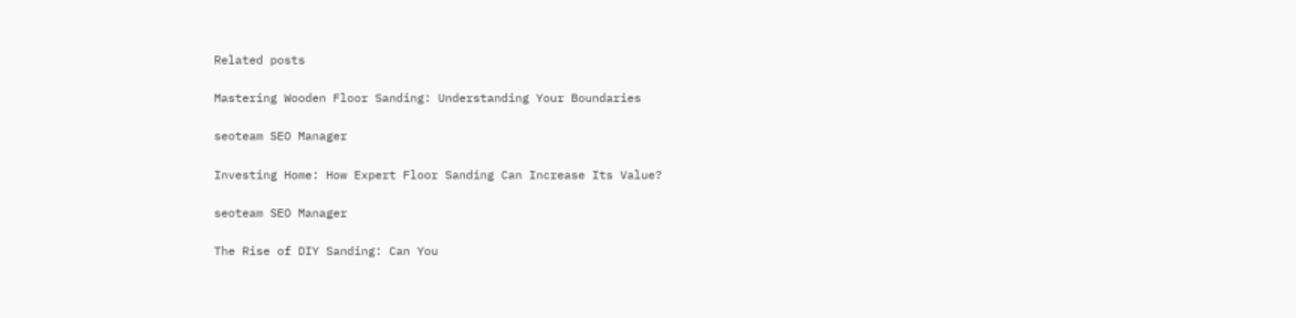Related posts

Mastering Wooden Floor Sanding: Understanding Your Boundaries

seoteam SEO Manager

Investing Home: How Expert Floor Sanding Can Increase Its Value?

seoteam SEO Manager

The Rise of DIY Sanding: Can You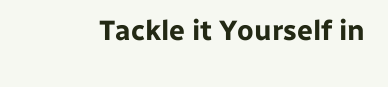Tackle it Yourself in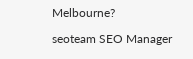Melbourne?

seoteam SEO Manager